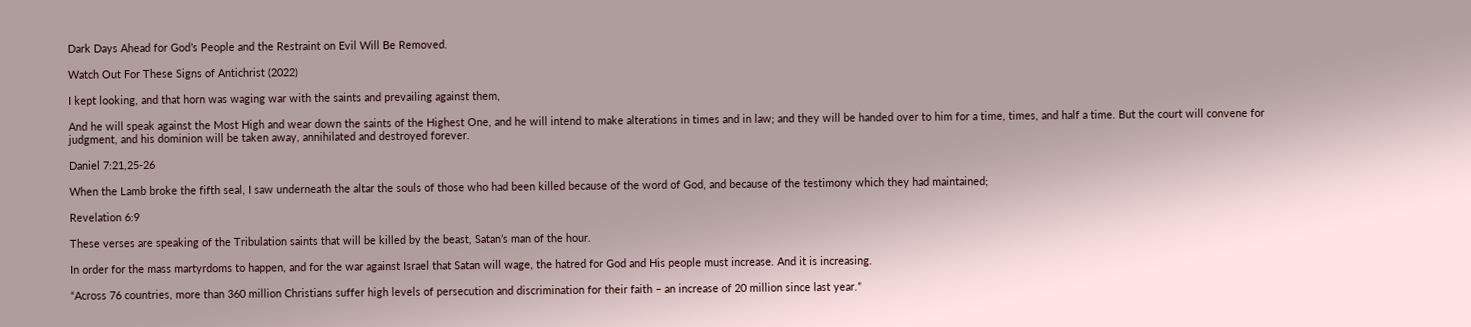Dark Days Ahead for God’s People and the Restraint on Evil Will Be Removed.

Watch Out For These Signs of Antichrist (2022)

I kept looking, and that horn was waging war with the saints and prevailing against them,

And he will speak against the Most High and wear down the saints of the Highest One, and he will intend to make alterations in times and in law; and they will be handed over to him for a time, times, and half a time. But the court will convene for judgment, and his dominion will be taken away, annihilated and destroyed forever.

Daniel 7:21,25-26

When the Lamb broke the fifth seal, I saw underneath the altar the souls of those who had been killed because of the word of God, and because of the testimony which they had maintained;

Revelation 6:9

These verses are speaking of the Tribulation saints that will be killed by the beast, Satan’s man of the hour.

In order for the mass martyrdoms to happen, and for the war against Israel that Satan will wage, the hatred for God and His people must increase. And it is increasing.

“Across 76 countries, more than 360 million Christians suffer high levels of persecution and discrimination for their faith – an increase of 20 million since last year.”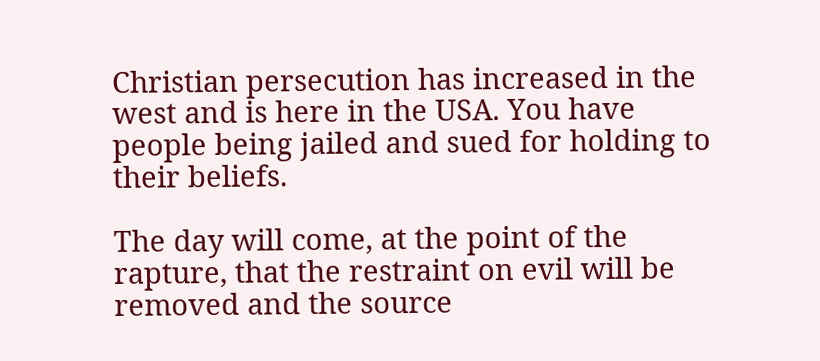Christian persecution has increased in the west and is here in the USA. You have people being jailed and sued for holding to their beliefs.

The day will come, at the point of the rapture, that the restraint on evil will be removed and the source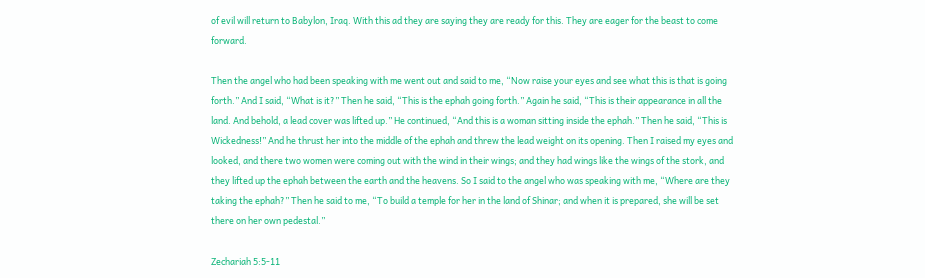of evil will return to Babylon, Iraq. With this ad they are saying they are ready for this. They are eager for the beast to come forward.

Then the angel who had been speaking with me went out and said to me, “Now raise your eyes and see what this is that is going forth.” And I said, “What is it?” Then he said, “This is the ephah going forth.” Again he said, “This is their appearance in all the land. And behold, a lead cover was lifted up.” He continued, “And this is a woman sitting inside the ephah.” Then he said, “This is Wickedness!” And he thrust her into the middle of the ephah and threw the lead weight on its opening. Then I raised my eyes and looked, and there two women were coming out with the wind in their wings; and they had wings like the wings of the stork, and they lifted up the ephah between the earth and the heavens. So I said to the angel who was speaking with me, “Where are they taking the ephah?” Then he said to me, “To build a temple for her in the land of Shinar; and when it is prepared, she will be set there on her own pedestal.”

Zechariah 5:5-11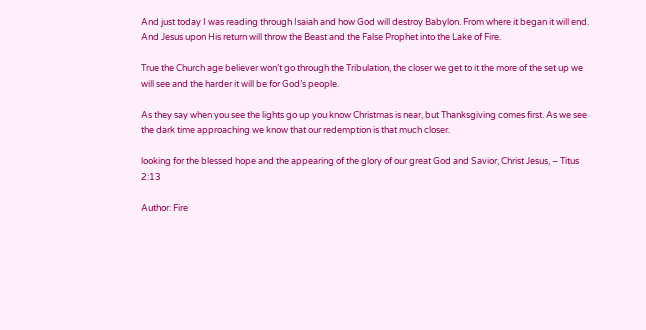And just today I was reading through Isaiah and how God will destroy Babylon. From where it began it will end. And Jesus upon His return will throw the Beast and the False Prophet into the Lake of Fire.

True the Church age believer won’t go through the Tribulation, the closer we get to it the more of the set up we will see and the harder it will be for God’s people.

As they say when you see the lights go up you know Christmas is near, but Thanksgiving comes first. As we see the dark time approaching we know that our redemption is that much closer.

looking for the blessed hope and the appearing of the glory of our great God and Savior, Christ Jesus, – Titus 2:13

Author: Fire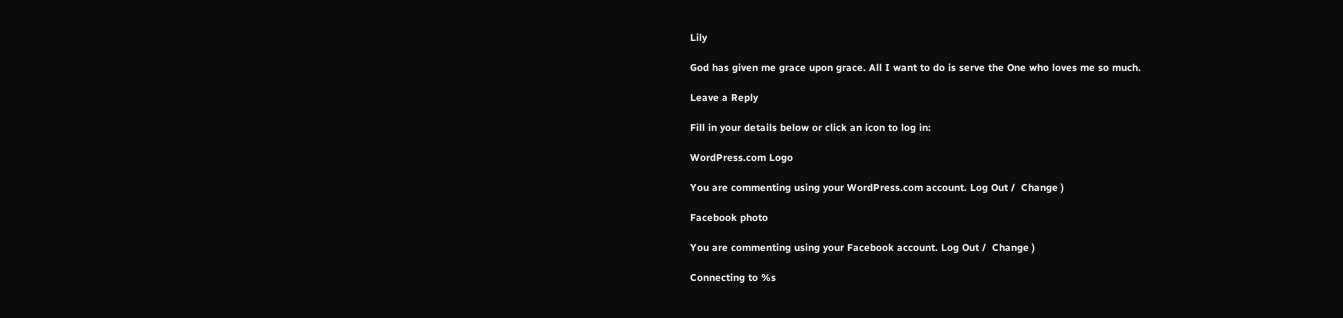Lily

God has given me grace upon grace. All I want to do is serve the One who loves me so much.

Leave a Reply

Fill in your details below or click an icon to log in:

WordPress.com Logo

You are commenting using your WordPress.com account. Log Out /  Change )

Facebook photo

You are commenting using your Facebook account. Log Out /  Change )

Connecting to %s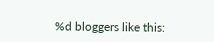%d bloggers like this: